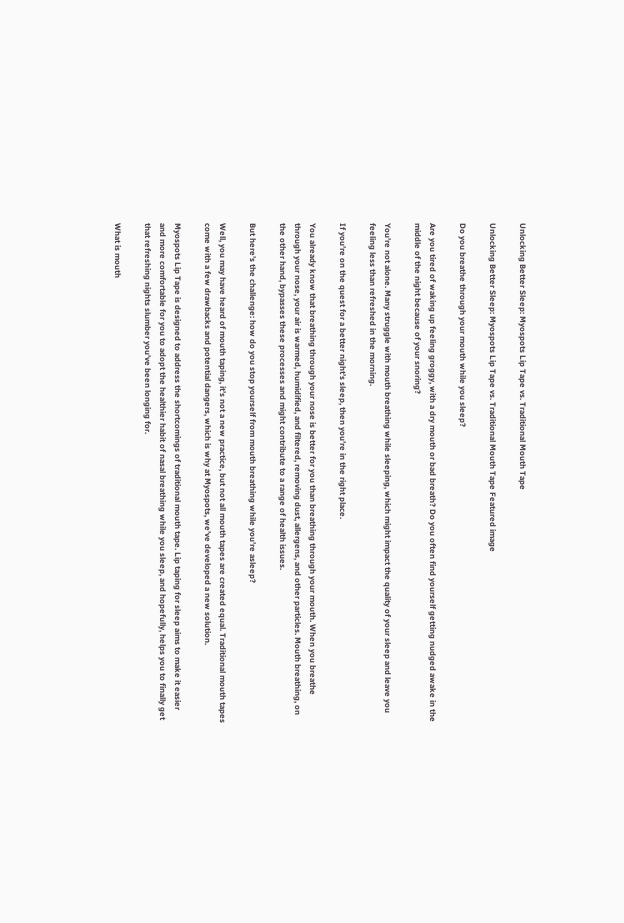Unlocking Better Sleep: Myospots Lip Tape vs. Traditional Mouth Tape

Unlocking Better Sleep: Myospots Lip Tape vs. Traditional Mouth Tape Featured image

Do you breathe through your mouth while you sleep?

Are you tired of waking up feeling groggy, with a dry mouth or bad breath? Do you often find yourself getting nudged awake in the middle of the night because of your snoring?

You’re not alone. Many struggle with mouth breathing while sleeping, which might impact the quality of your sleep and leave you feeling less than refreshed in the morning.

If you’re on the quest for a better night’s sleep, then you’re in the right place.

You already know that breathing through your nose is better for you than breathing through your mouth. When you breathe through your nose, your air is warmed, humidified, and filtered, removing dust, allergens, and other particles. Mouth breathing, on the other hand, bypasses these processes and might contribute to a range of health issues.

But here’s the challenge: how do you stop yourself from mouth breathing while you’re asleep?

Well, you may have heard of mouth taping, it’s not a new practice, but not all mouth tapes are created equal. Traditional mouth tapes come with a few drawbacks and potential dangers, which is why at Myospots, we’ve developed a new solution.

Myospots Lip Tape is designed to address the shortcomings of traditional mouth tape. Lip taping for sleep aims to make it easier and more comfortable for you to adopt the healthier habit of nasal breathing while you sleep, and hopefully, helps you to finally get that refreshing nights slumber you’ve been longing for.

What is mouth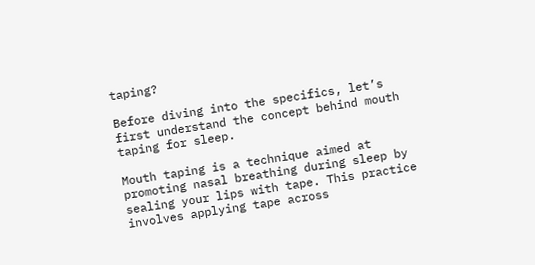taping?

Before diving into the specifics, let’s first understand the concept behind mouth taping for sleep.

Mouth taping is a technique aimed at promoting nasal breathing during sleep by sealing your lips with tape. This practice involves applying tape across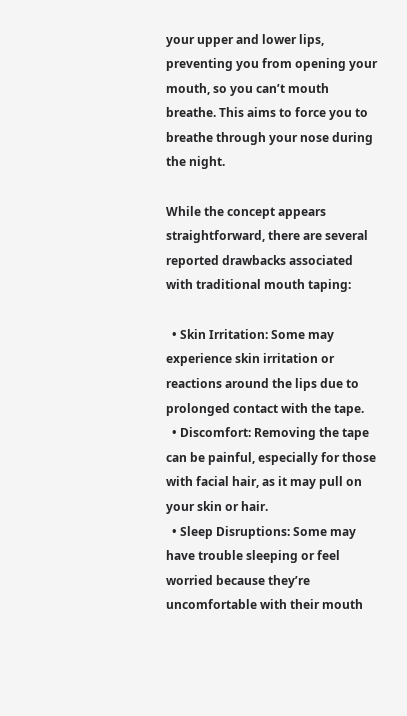your upper and lower lips, preventing you from opening your mouth, so you can’t mouth breathe. This aims to force you to breathe through your nose during the night.

While the concept appears straightforward, there are several reported drawbacks associated with traditional mouth taping:

  • Skin Irritation: Some may experience skin irritation or reactions around the lips due to prolonged contact with the tape.
  • Discomfort: Removing the tape can be painful, especially for those with facial hair, as it may pull on your skin or hair.
  • Sleep Disruptions: Some may have trouble sleeping or feel worried because they’re uncomfortable with their mouth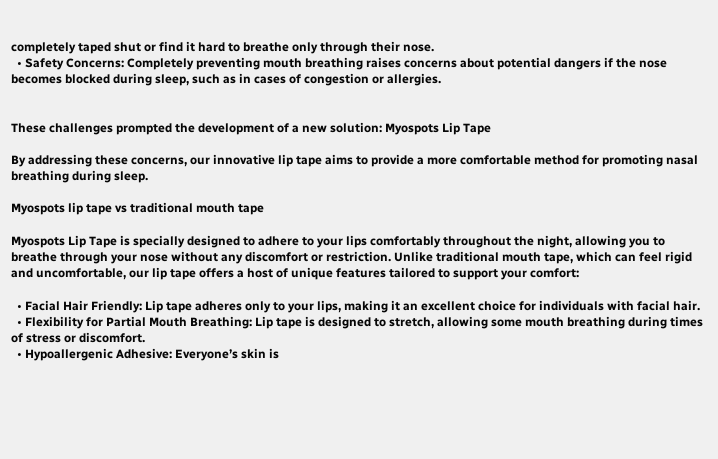completely taped shut or find it hard to breathe only through their nose.
  • Safety Concerns: Completely preventing mouth breathing raises concerns about potential dangers if the nose becomes blocked during sleep, such as in cases of congestion or allergies.


These challenges prompted the development of a new solution: Myospots Lip Tape

By addressing these concerns, our innovative lip tape aims to provide a more comfortable method for promoting nasal breathing during sleep.

Myospots lip tape vs traditional mouth tape

Myospots Lip Tape is specially designed to adhere to your lips comfortably throughout the night, allowing you to breathe through your nose without any discomfort or restriction. Unlike traditional mouth tape, which can feel rigid and uncomfortable, our lip tape offers a host of unique features tailored to support your comfort:

  • Facial Hair Friendly: Lip tape adheres only to your lips, making it an excellent choice for individuals with facial hair.
  • Flexibility for Partial Mouth Breathing: Lip tape is designed to stretch, allowing some mouth breathing during times of stress or discomfort.
  • Hypoallergenic Adhesive: Everyone’s skin is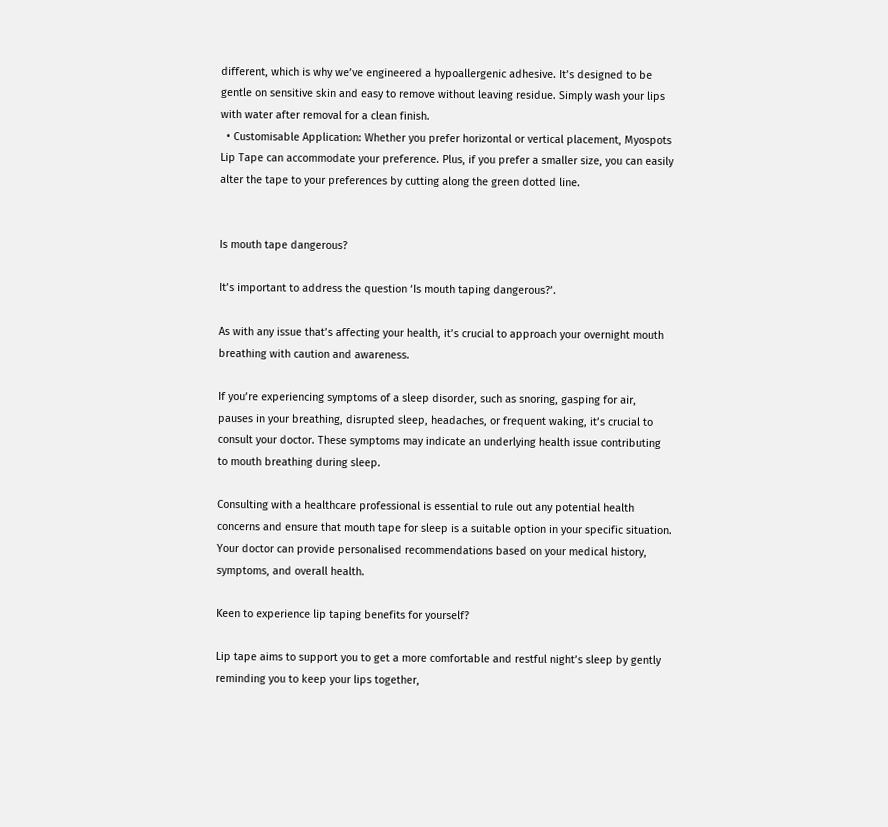different, which is why we’ve engineered a hypoallergenic adhesive. It’s designed to be gentle on sensitive skin and easy to remove without leaving residue. Simply wash your lips with water after removal for a clean finish.
  • Customisable Application: Whether you prefer horizontal or vertical placement, Myospots Lip Tape can accommodate your preference. Plus, if you prefer a smaller size, you can easily alter the tape to your preferences by cutting along the green dotted line.


Is mouth tape dangerous?

It’s important to address the question ‘Is mouth taping dangerous?’.

As with any issue that’s affecting your health, it’s crucial to approach your overnight mouth breathing with caution and awareness.

If you’re experiencing symptoms of a sleep disorder, such as snoring, gasping for air, pauses in your breathing, disrupted sleep, headaches, or frequent waking, it’s crucial to consult your doctor. These symptoms may indicate an underlying health issue contributing to mouth breathing during sleep.

Consulting with a healthcare professional is essential to rule out any potential health concerns and ensure that mouth tape for sleep is a suitable option in your specific situation. Your doctor can provide personalised recommendations based on your medical history, symptoms, and overall health.

Keen to experience lip taping benefits for yourself?

Lip tape aims to support you to get a more comfortable and restful night’s sleep by gently reminding you to keep your lips together,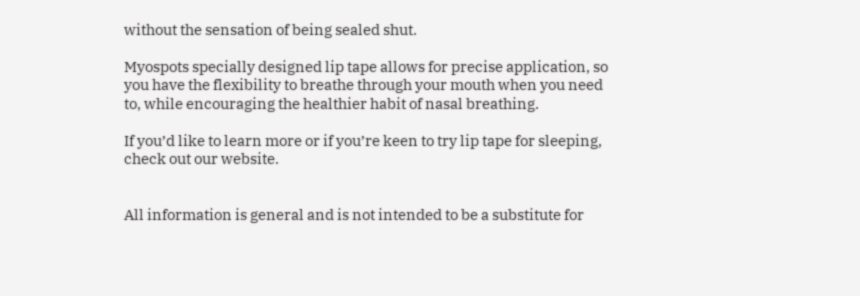without the sensation of being sealed shut.

Myospots specially designed lip tape allows for precise application, so you have the flexibility to breathe through your mouth when you need to, while encouraging the healthier habit of nasal breathing.

If you’d like to learn more or if you’re keen to try lip tape for sleeping, check out our website.


All information is general and is not intended to be a substitute for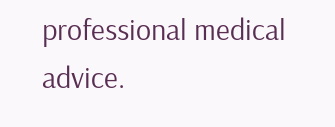professional medical advice.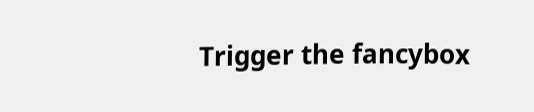Trigger the fancybox